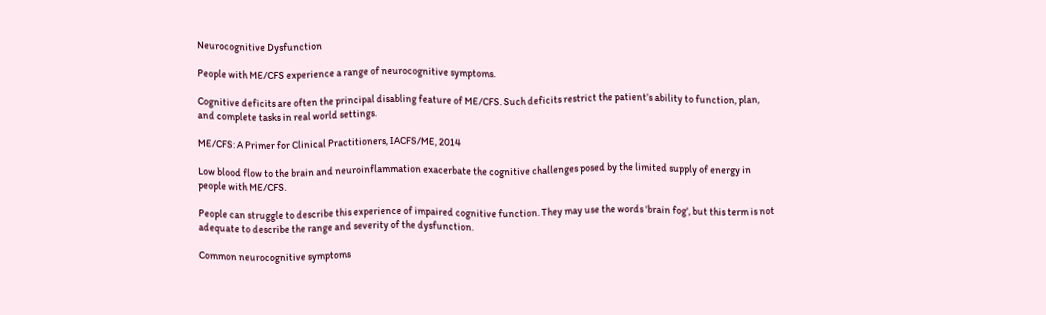Neurocognitive Dysfunction

People with ME/CFS experience a range of neurocognitive symptoms.

Cognitive deficits are often the principal disabling feature of ME/CFS. Such deficits restrict the patient’s ability to function, plan, and complete tasks in real world settings.

ME/CFS: A Primer for Clinical Practitioners, IACFS/ME, 2014

Low blood flow to the brain and neuroinflammation exacerbate the cognitive challenges posed by the limited supply of energy in people with ME/CFS.

People can struggle to describe this experience of impaired cognitive function. They may use the words 'brain fog', but this term is not adequate to describe the range and severity of the dysfunction.

Common neurocognitive symptoms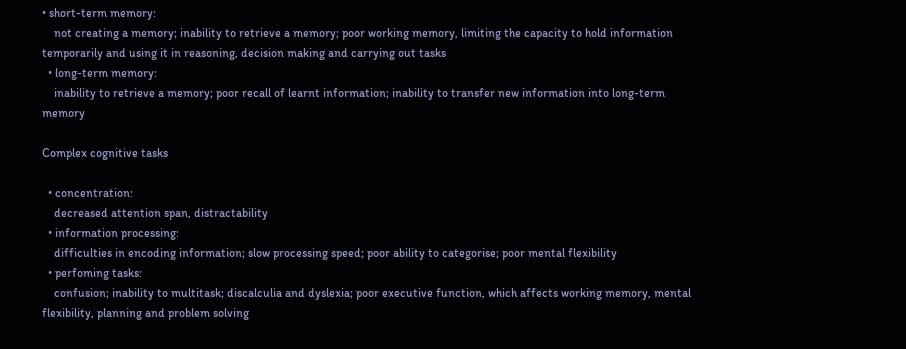• short-term memory:
    not creating a memory; inability to retrieve a memory; poor working memory, limiting the capacity to hold information temporarily and using it in reasoning, decision making and carrying out tasks
  • long-term memory:
    inability to retrieve a memory; poor recall of learnt information; inability to transfer new information into long-term memory

Complex cognitive tasks

  • concentration:
    decreased attention span, distractability
  • information processing:
    difficulties in encoding information; slow processing speed; poor ability to categorise; poor mental flexibility
  • perfoming tasks:
    confusion; inability to multitask; discalculia and dyslexia; poor executive function, which affects working memory, mental flexibility, planning and problem solving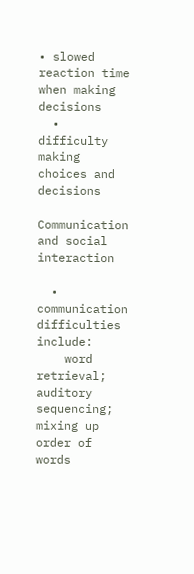• slowed reaction time when making decisions
  • difficulty making choices and decisions

Communication and social interaction

  • communication difficulties include:
    word retrieval; auditory sequencing; mixing up order of words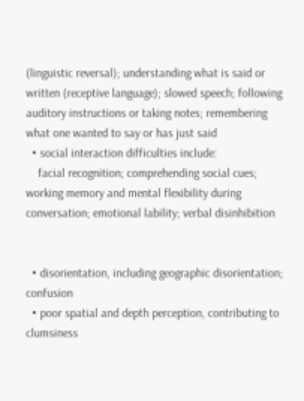(linguistic reversal); understanding what is said or written (receptive language); slowed speech; following auditory instructions or taking notes; remembering what one wanted to say or has just said
  • social interaction difficulties include:
    facial recognition; comprehending social cues; working memory and mental flexibility during conversation; emotional lability; verbal disinhibition


  • disorientation, including geographic disorientation; confusion
  • poor spatial and depth perception, contributing to clumsiness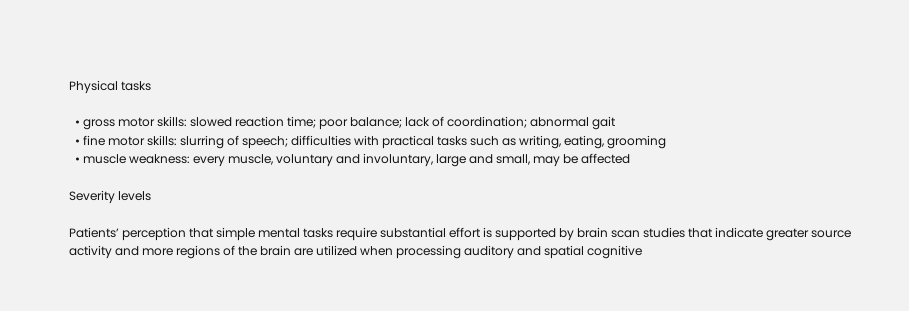Physical tasks

  • gross motor skills: slowed reaction time; poor balance; lack of coordination; abnormal gait
  • fine motor skills: slurring of speech; difficulties with practical tasks such as writing, eating, grooming
  • muscle weakness: every muscle, voluntary and involuntary, large and small, may be affected

Severity levels

Patients’ perception that simple mental tasks require substantial effort is supported by brain scan studies that indicate greater source activity and more regions of the brain are utilized when processing auditory and spatial cognitive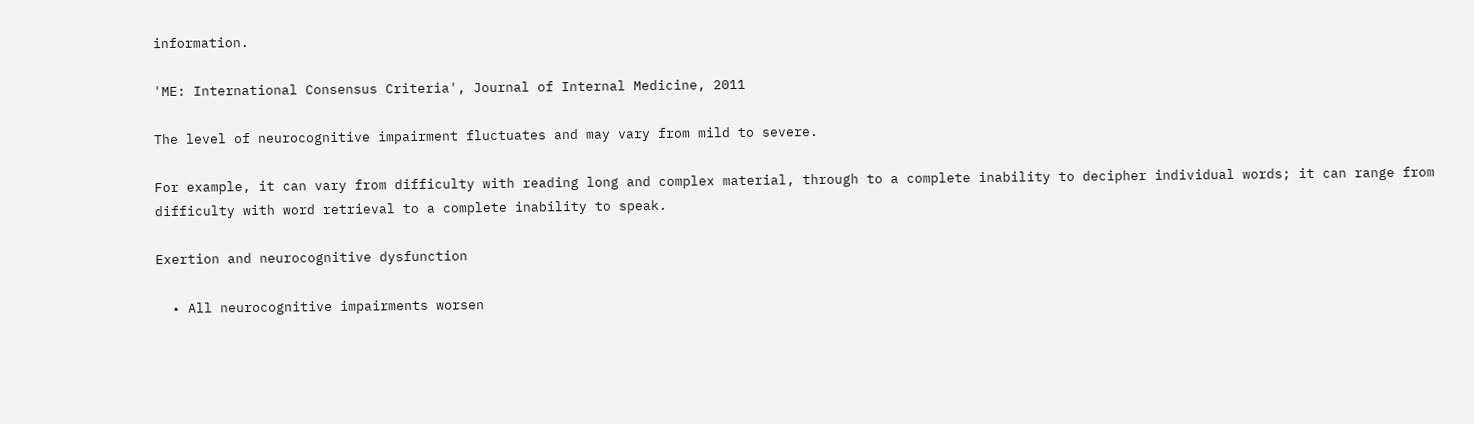information.

'ME: International Consensus Criteria', Journal of Internal Medicine, 2011

The level of neurocognitive impairment fluctuates and may vary from mild to severe.

For example, it can vary from difficulty with reading long and complex material, through to a complete inability to decipher individual words; it can range from difficulty with word retrieval to a complete inability to speak.

Exertion and neurocognitive dysfunction

  • All neurocognitive impairments worsen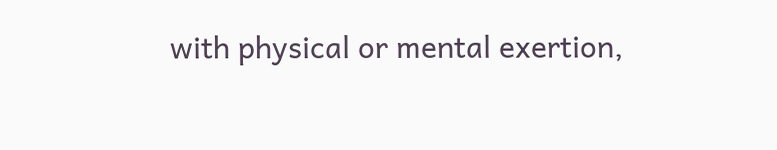with physical or mental exertion,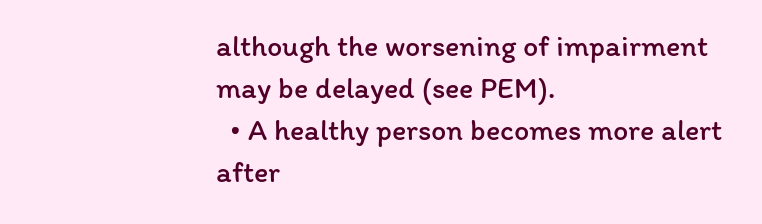although the worsening of impairment may be delayed (see PEM).
  • A healthy person becomes more alert after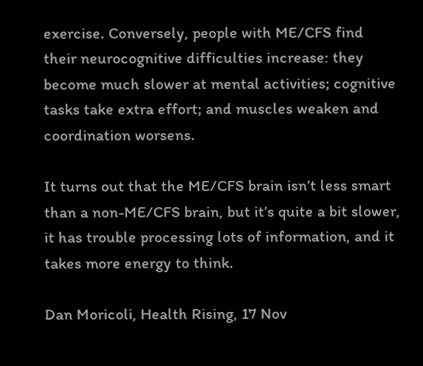exercise. Conversely, people with ME/CFS find their neurocognitive difficulties increase: they become much slower at mental activities; cognitive tasks take extra effort; and muscles weaken and coordination worsens.

It turns out that the ME/CFS brain isn’t less smart than a non-ME/CFS brain, but it’s quite a bit slower, it has trouble processing lots of information, and it takes more energy to think.

Dan Moricoli, Health Rising, 17 Nov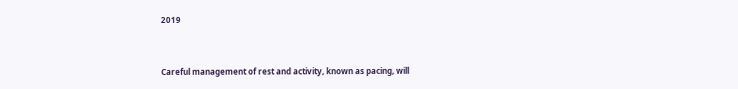2019


Careful management of rest and activity, known as pacing, will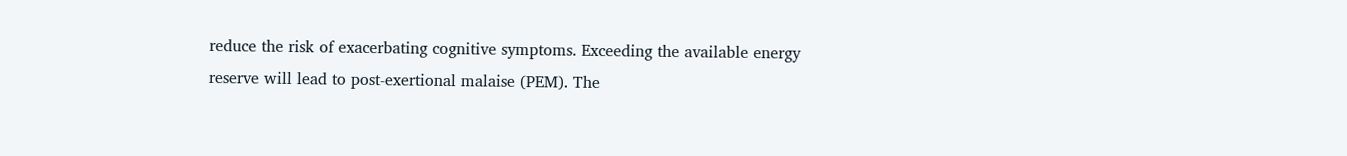reduce the risk of exacerbating cognitive symptoms. Exceeding the available energy reserve will lead to post-exertional malaise (PEM). The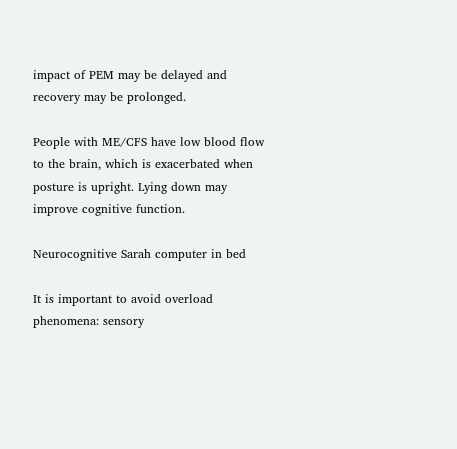impact of PEM may be delayed and recovery may be prolonged.

People with ME/CFS have low blood flow to the brain, which is exacerbated when posture is upright. Lying down may improve cognitive function.

Neurocognitive Sarah computer in bed

It is important to avoid overload phenomena: sensory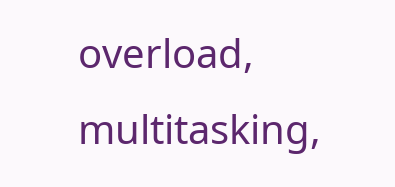overload, multitasking,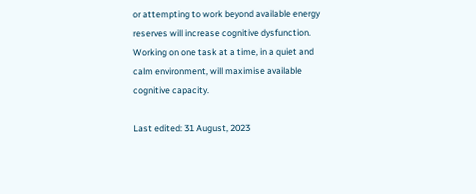or attempting to work beyond available energy reserves will increase cognitive dysfunction. Working on one task at a time, in a quiet and calm environment, will maximise available cognitive capacity.

Last edited: 31 August, 2023